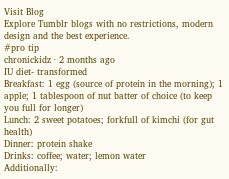Visit Blog
Explore Tumblr blogs with no restrictions, modern design and the best experience.
#pro tip
chronickidz · 2 months ago
IU diet- transformed
Breakfast: 1 egg (source of protein in the morning); 1 apple; 1 tablespoon of nut batter of choice (to keep you full for longer)
Lunch: 2 sweet potatoes; forkfull of kimchi (for gut health)
Dinner: protein shake
Drinks: coffee; water; lemon water
Additionally: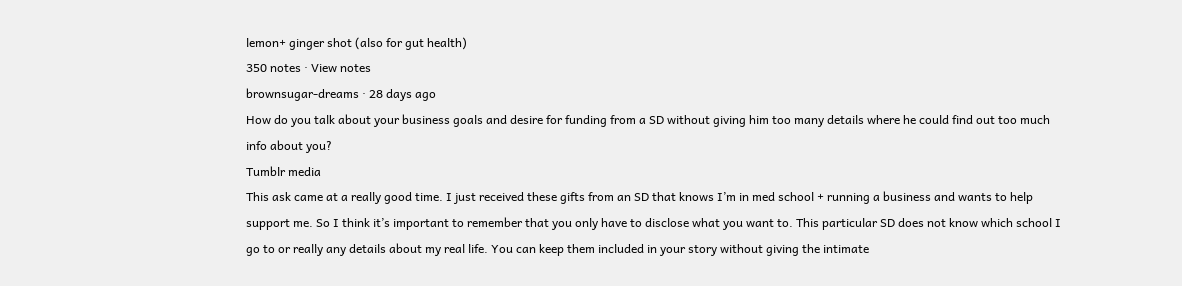lemon+ ginger shot (also for gut health)
350 notes · View notes
brownsugar-dreams · 28 days ago
How do you talk about your business goals and desire for funding from a SD without giving him too many details where he could find out too much info about you?
Tumblr media
This ask came at a really good time. I just received these gifts from an SD that knows I’m in med school + running a business and wants to help support me. So I think it’s important to remember that you only have to disclose what you want to. This particular SD does not know which school I go to or really any details about my real life. You can keep them included in your story without giving the intimate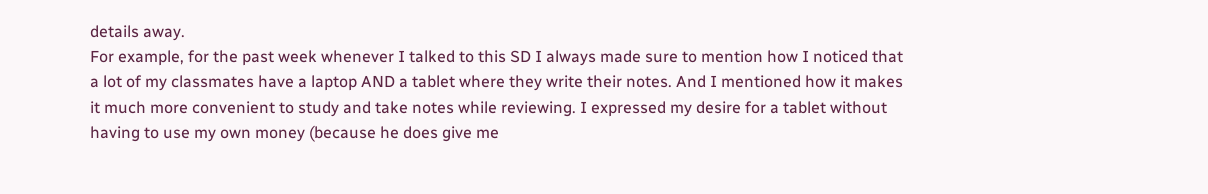details away.
For example, for the past week whenever I talked to this SD I always made sure to mention how I noticed that a lot of my classmates have a laptop AND a tablet where they write their notes. And I mentioned how it makes it much more convenient to study and take notes while reviewing. I expressed my desire for a tablet without having to use my own money (because he does give me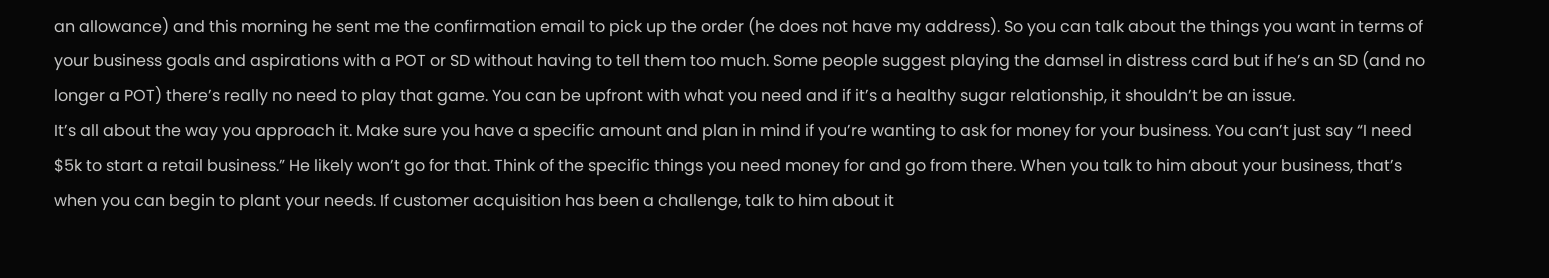an allowance) and this morning he sent me the confirmation email to pick up the order (he does not have my address). So you can talk about the things you want in terms of your business goals and aspirations with a POT or SD without having to tell them too much. Some people suggest playing the damsel in distress card but if he’s an SD (and no longer a POT) there’s really no need to play that game. You can be upfront with what you need and if it’s a healthy sugar relationship, it shouldn’t be an issue.
It’s all about the way you approach it. Make sure you have a specific amount and plan in mind if you’re wanting to ask for money for your business. You can’t just say “I need $5k to start a retail business.” He likely won’t go for that. Think of the specific things you need money for and go from there. When you talk to him about your business, that’s when you can begin to plant your needs. If customer acquisition has been a challenge, talk to him about it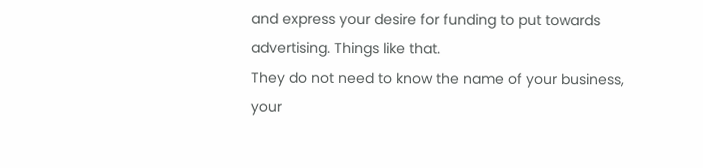and express your desire for funding to put towards advertising. Things like that.
They do not need to know the name of your business, your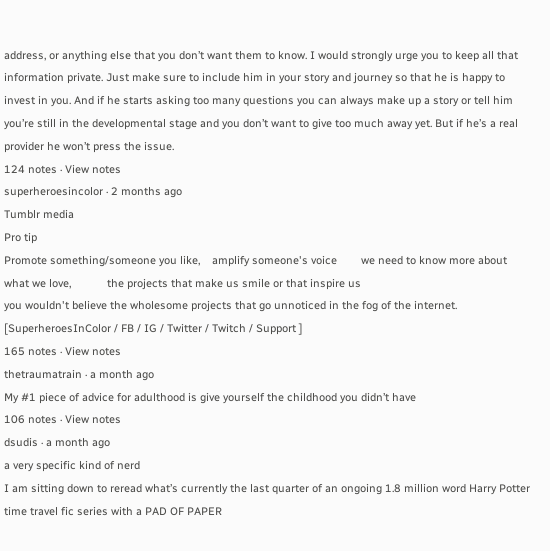address, or anything else that you don’t want them to know. I would strongly urge you to keep all that information private. Just make sure to include him in your story and journey so that he is happy to invest in you. And if he starts asking too many questions you can always make up a story or tell him you’re still in the developmental stage and you don’t want to give too much away yet. But if he’s a real provider he won’t press the issue.
124 notes · View notes
superheroesincolor · 2 months ago
Tumblr media
Pro tip
Promote something/someone you like,    amplify someone's voice        we need to know more about what we love,            the projects that make us smile or that inspire us
you wouldn't believe the wholesome projects that go unnoticed in the fog of the internet.
[SuperheroesInColor / FB / IG / Twitter / Twitch / Support ]
165 notes · View notes
thetraumatrain · a month ago
My #1 piece of advice for adulthood is give yourself the childhood you didn’t have
106 notes · View notes
dsudis · a month ago
a very specific kind of nerd
I am sitting down to reread what’s currently the last quarter of an ongoing 1.8 million word Harry Potter time travel fic series with a PAD OF PAPER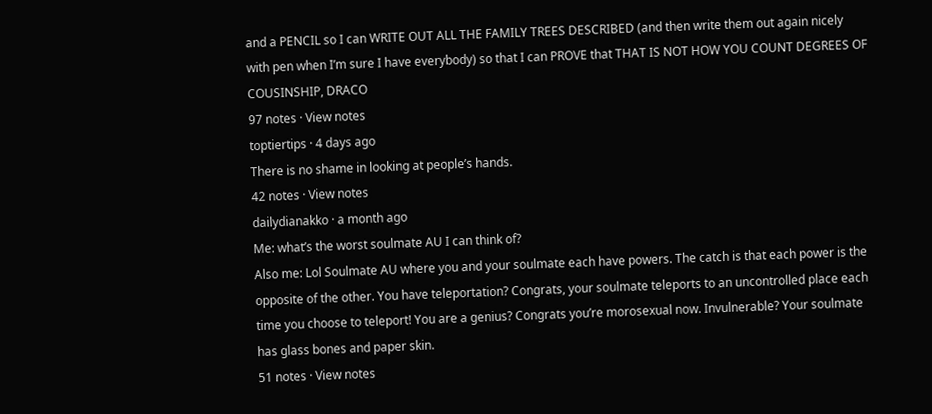and a PENCIL so I can WRITE OUT ALL THE FAMILY TREES DESCRIBED (and then write them out again nicely with pen when I’m sure I have everybody) so that I can PROVE that THAT IS NOT HOW YOU COUNT DEGREES OF COUSINSHIP, DRACO
97 notes · View notes
toptiertips · 4 days ago
There is no shame in looking at people’s hands.
42 notes · View notes
dailydianakko · a month ago
Me: what’s the worst soulmate AU I can think of?
Also me: Lol Soulmate AU where you and your soulmate each have powers. The catch is that each power is the opposite of the other. You have teleportation? Congrats, your soulmate teleports to an uncontrolled place each time you choose to teleport! You are a genius? Congrats you’re morosexual now. Invulnerable? Your soulmate has glass bones and paper skin.
51 notes · View notes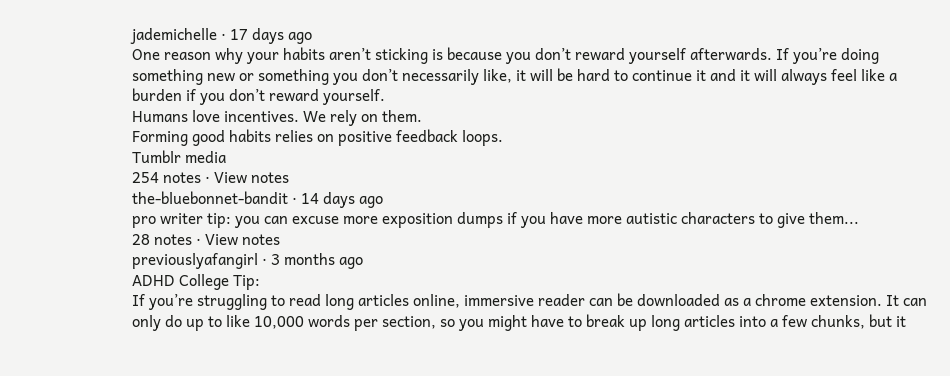jademichelle · 17 days ago
One reason why your habits aren’t sticking is because you don’t reward yourself afterwards. If you’re doing something new or something you don’t necessarily like, it will be hard to continue it and it will always feel like a burden if you don’t reward yourself.
Humans love incentives. We rely on them.
Forming good habits relies on positive feedback loops.
Tumblr media
254 notes · View notes
the-bluebonnet-bandit · 14 days ago
pro writer tip: you can excuse more exposition dumps if you have more autistic characters to give them...
28 notes · View notes
previouslyafangirl · 3 months ago
ADHD College Tip:
If you’re struggling to read long articles online, immersive reader can be downloaded as a chrome extension. It can only do up to like 10,000 words per section, so you might have to break up long articles into a few chunks, but it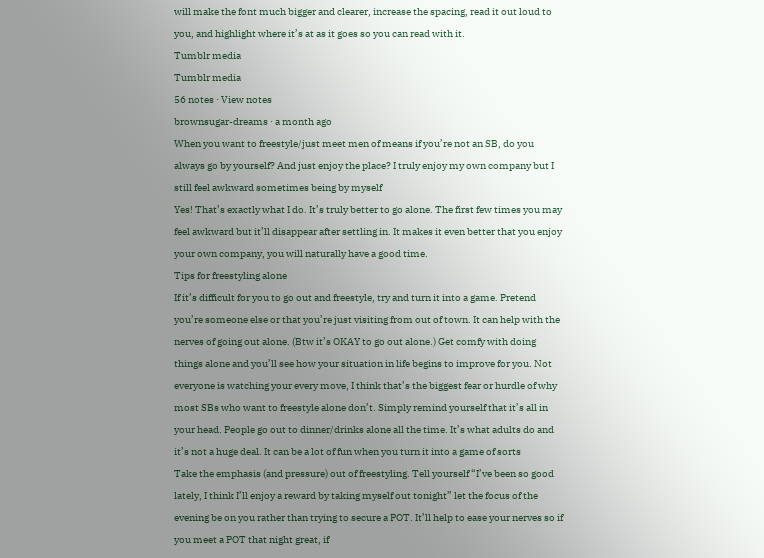will make the font much bigger and clearer, increase the spacing, read it out loud to you, and highlight where it’s at as it goes so you can read with it.
Tumblr media
Tumblr media
56 notes · View notes
brownsugar-dreams · a month ago
When you want to freestyle/just meet men of means if you’re not an SB, do you always go by yourself? And just enjoy the place? I truly enjoy my own company but I still feel awkward sometimes being by myself
Yes! That’s exactly what I do. It’s truly better to go alone. The first few times you may feel awkward but it’ll disappear after settling in. It makes it even better that you enjoy your own company, you will naturally have a good time.
Tips for freestyling alone
If it’s difficult for you to go out and freestyle, try and turn it into a game. Pretend you’re someone else or that you’re just visiting from out of town. It can help with the nerves of going out alone. (Btw it’s OKAY to go out alone.) Get comfy with doing things alone and you’ll see how your situation in life begins to improve for you. Not everyone is watching your every move, I think that’s the biggest fear or hurdle of why most SBs who want to freestyle alone don’t. Simply remind yourself that it’s all in your head. People go out to dinner/drinks alone all the time. It’s what adults do and it’s not a huge deal. It can be a lot of fun when you turn it into a game of sorts
Take the emphasis (and pressure) out of freestyling. Tell yourself “I’ve been so good lately, I think I’ll enjoy a reward by taking myself out tonight” let the focus of the evening be on you rather than trying to secure a POT. It’ll help to ease your nerves so if you meet a POT that night great, if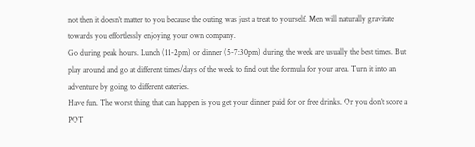not then it doesn’t matter to you because the outing was just a treat to yourself. Men will naturally gravitate towards you effortlessly enjoying your own company.
Go during peak hours. Lunch (11-2pm) or dinner (5-7:30pm) during the week are usually the best times. But play around and go at different times/days of the week to find out the formula for your area. Turn it into an adventure by going to different eateries.
Have fun. The worst thing that can happen is you get your dinner paid for or free drinks. Or you don’t score a POT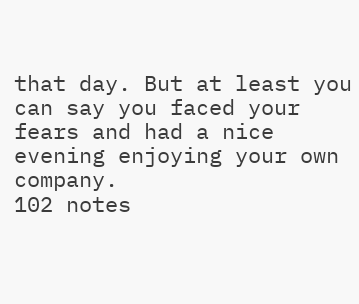that day. But at least you can say you faced your fears and had a nice evening enjoying your own company.
102 notes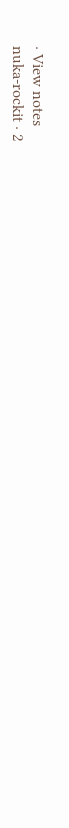· View notes
nuka-rockit · 2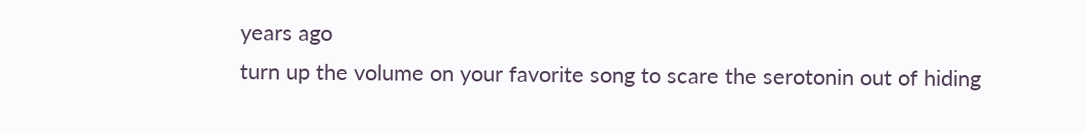years ago
turn up the volume on your favorite song to scare the serotonin out of hiding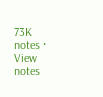73K notes · View notes